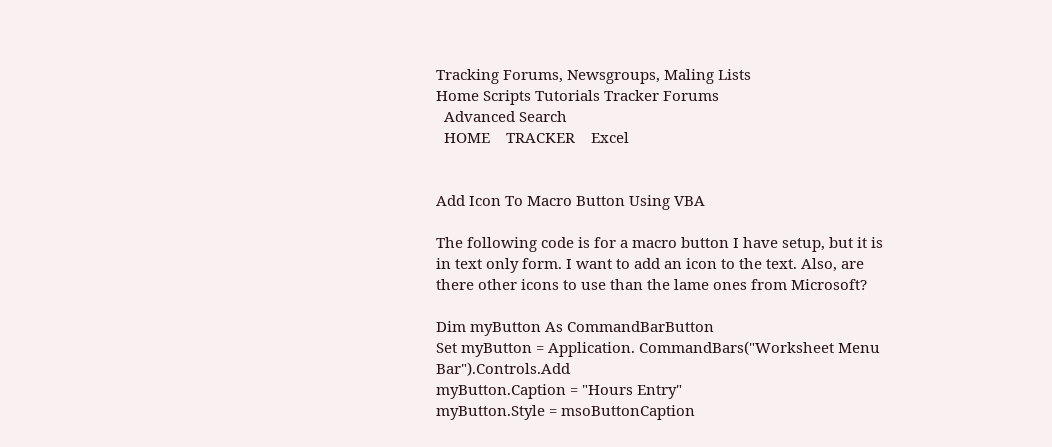Tracking Forums, Newsgroups, Maling Lists
Home Scripts Tutorials Tracker Forums
  Advanced Search
  HOME    TRACKER    Excel


Add Icon To Macro Button Using VBA

The following code is for a macro button I have setup, but it is in text only form. I want to add an icon to the text. Also, are there other icons to use than the lame ones from Microsoft?

Dim myButton As CommandBarButton
Set myButton = Application. CommandBars("Worksheet Menu Bar").Controls.Add
myButton.Caption = "Hours Entry"
myButton.Style = msoButtonCaption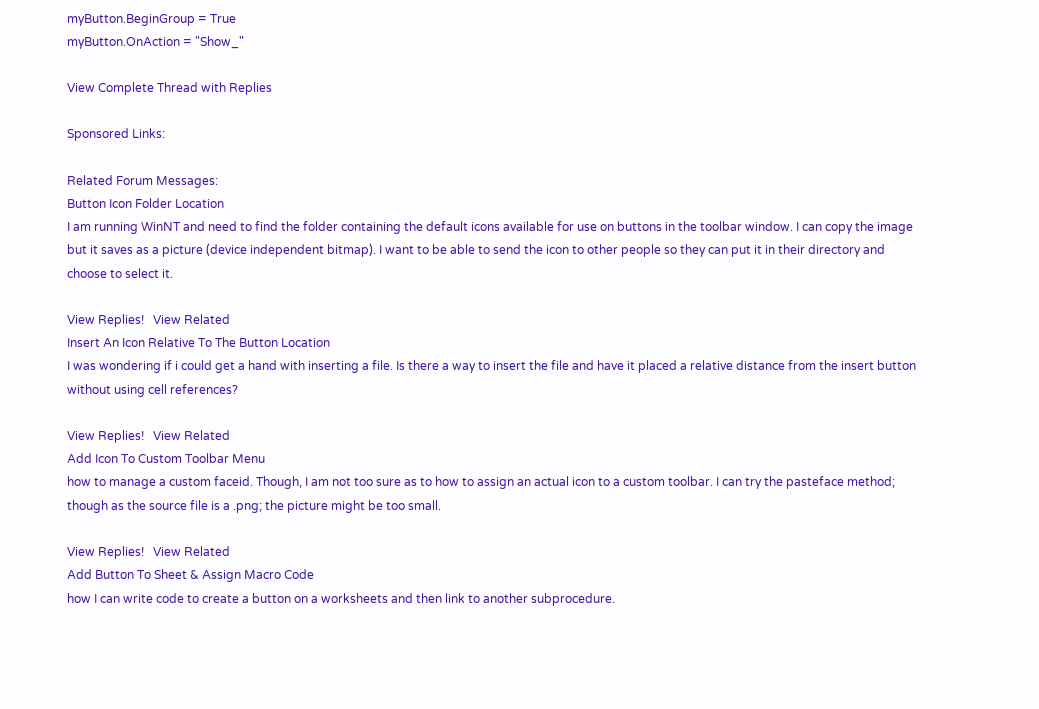myButton.BeginGroup = True
myButton.OnAction = "Show_"

View Complete Thread with Replies

Sponsored Links:

Related Forum Messages:
Button Icon Folder Location
I am running WinNT and need to find the folder containing the default icons available for use on buttons in the toolbar window. I can copy the image but it saves as a picture (device independent bitmap). I want to be able to send the icon to other people so they can put it in their directory and choose to select it.

View Replies!   View Related
Insert An Icon Relative To The Button Location
I was wondering if i could get a hand with inserting a file. Is there a way to insert the file and have it placed a relative distance from the insert button without using cell references?

View Replies!   View Related
Add Icon To Custom Toolbar Menu
how to manage a custom faceid. Though, I am not too sure as to how to assign an actual icon to a custom toolbar. I can try the pasteface method; though as the source file is a .png; the picture might be too small.

View Replies!   View Related
Add Button To Sheet & Assign Macro Code
how I can write code to create a button on a worksheets and then link to another subprocedure.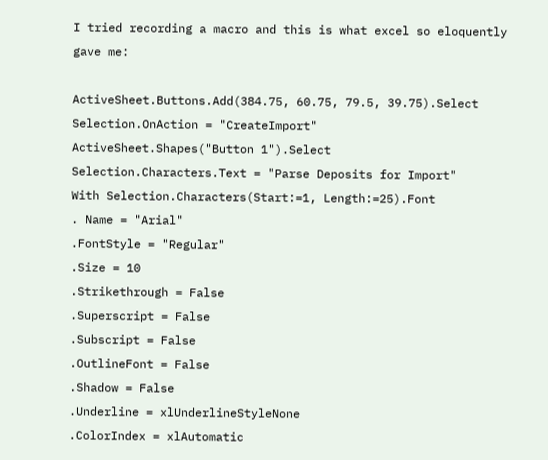I tried recording a macro and this is what excel so eloquently gave me:

ActiveSheet.Buttons.Add(384.75, 60.75, 79.5, 39.75).Select
Selection.OnAction = "CreateImport"
ActiveSheet.Shapes("Button 1").Select
Selection.Characters.Text = "Parse Deposits for Import"
With Selection.Characters(Start:=1, Length:=25).Font
. Name = "Arial"
.FontStyle = "Regular"
.Size = 10
.Strikethrough = False
.Superscript = False
.Subscript = False
.OutlineFont = False
.Shadow = False
.Underline = xlUnderlineStyleNone
.ColorIndex = xlAutomatic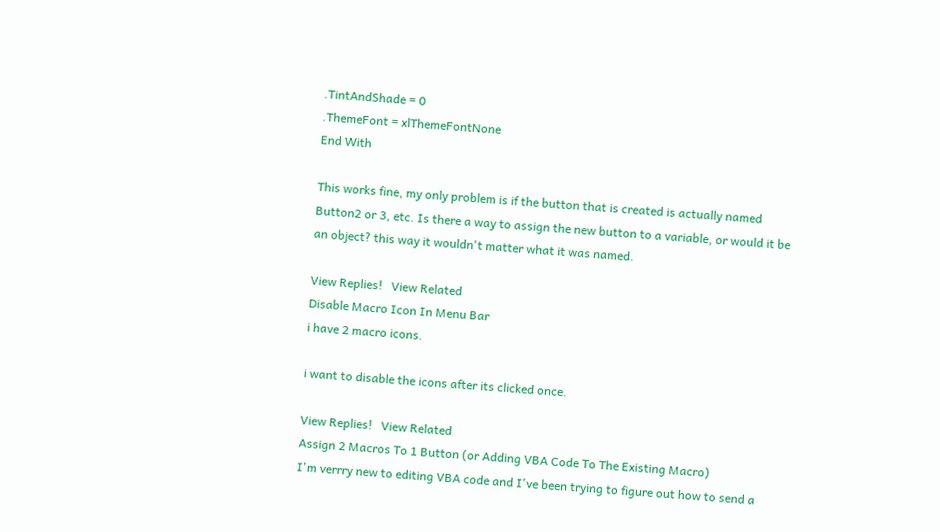.TintAndShade = 0
.ThemeFont = xlThemeFontNone
End With

This works fine, my only problem is if the button that is created is actually named Button2 or 3, etc. Is there a way to assign the new button to a variable, or would it be an object? this way it wouldn't matter what it was named.

View Replies!   View Related
Disable Macro Icon In Menu Bar
i have 2 macro icons.

i want to disable the icons after its clicked once.

View Replies!   View Related
Assign 2 Macros To 1 Button (or Adding VBA Code To The Existing Macro)
I'm verrry new to editing VBA code and I've been trying to figure out how to send a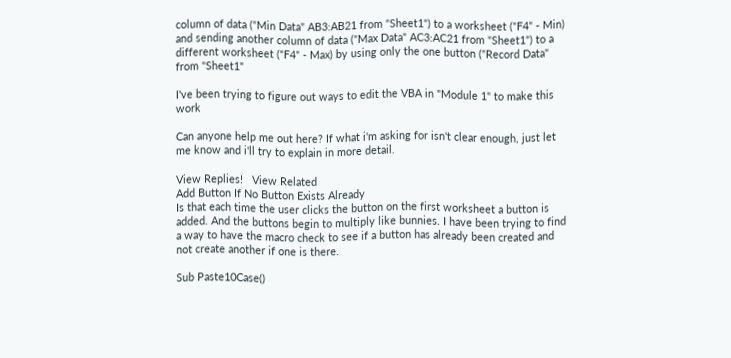column of data ("Min Data" AB3:AB21 from "Sheet1") to a worksheet ("F4" - Min) and sending another column of data ("Max Data" AC3:AC21 from "Sheet1") to a different worksheet ("F4" - Max) by using only the one button ("Record Data" from "Sheet1"

I've been trying to figure out ways to edit the VBA in "Module 1" to make this work

Can anyone help me out here? If what i'm asking for isn't clear enough, just let me know and i'll try to explain in more detail.

View Replies!   View Related
Add Button If No Button Exists Already
Is that each time the user clicks the button on the first worksheet a button is added. And the buttons begin to multiply like bunnies. I have been trying to find a way to have the macro check to see if a button has already been created and not create another if one is there.

Sub Paste10Case()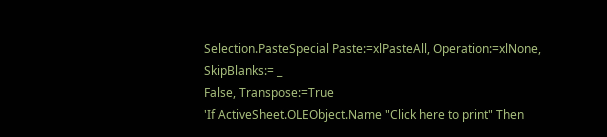Selection.PasteSpecial Paste:=xlPasteAll, Operation:=xlNone, SkipBlanks:= _
False, Transpose:=True
'If ActiveSheet.OLEObject.Name "Click here to print" Then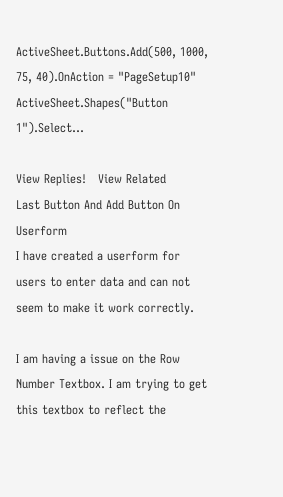ActiveSheet.Buttons.Add(500, 1000, 75, 40).OnAction = "PageSetup10"
ActiveSheet.Shapes("Button 1").Select...

View Replies!   View Related
Last Button And Add Button On Userform
I have created a userform for users to enter data and can not seem to make it work correctly.

I am having a issue on the Row Number Textbox. I am trying to get this textbox to reflect the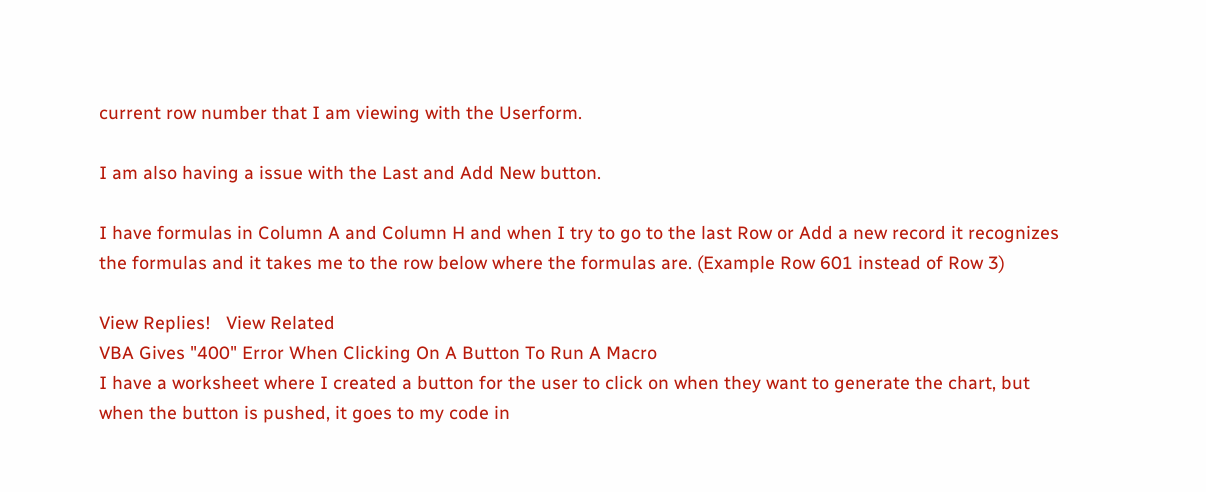current row number that I am viewing with the Userform.

I am also having a issue with the Last and Add New button.

I have formulas in Column A and Column H and when I try to go to the last Row or Add a new record it recognizes the formulas and it takes me to the row below where the formulas are. (Example Row 601 instead of Row 3)

View Replies!   View Related
VBA Gives "400" Error When Clicking On A Button To Run A Macro
I have a worksheet where I created a button for the user to click on when they want to generate the chart, but when the button is pushed, it goes to my code in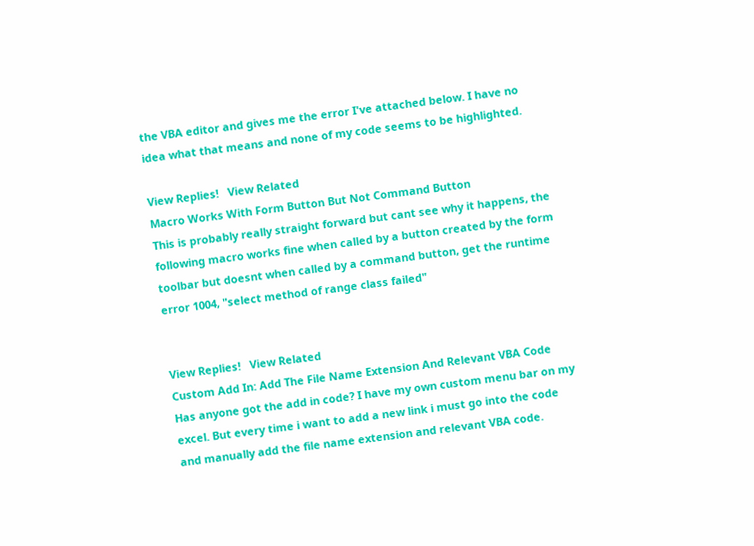the VBA editor and gives me the error I've attached below. I have no idea what that means and none of my code seems to be highlighted.

View Replies!   View Related
Macro Works With Form Button But Not Command Button
This is probably really straight forward but cant see why it happens, the following macro works fine when called by a button created by the form toolbar but doesnt when called by a command button, get the runtime error 1004, "select method of range class failed"


View Replies!   View Related
Custom Add In: Add The File Name Extension And Relevant VBA Code
Has anyone got the add in code? I have my own custom menu bar on my excel. But every time i want to add a new link i must go into the code and manually add the file name extension and relevant VBA code.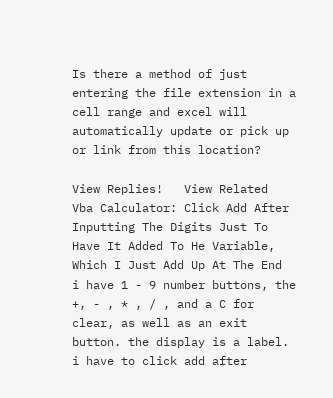Is there a method of just entering the file extension in a cell range and excel will automatically update or pick up or link from this location?

View Replies!   View Related
Vba Calculator: Click Add After Inputting The Digits Just To Have It Added To He Variable, Which I Just Add Up At The End
i have 1 - 9 number buttons, the +, - , * , / , and a C for clear, as well as an exit button. the display is a label. i have to click add after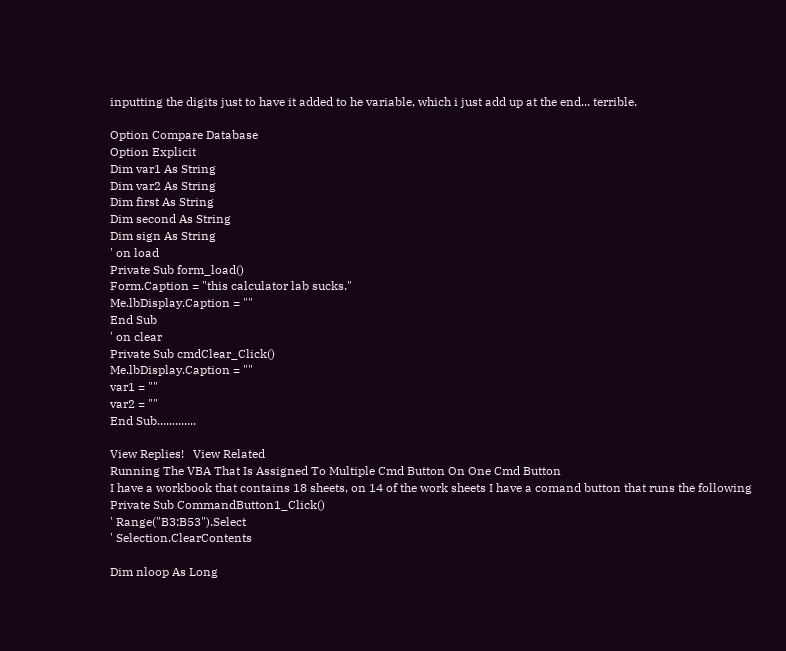inputting the digits just to have it added to he variable, which i just add up at the end... terrible.

Option Compare Database
Option Explicit
Dim var1 As String
Dim var2 As String
Dim first As String
Dim second As String
Dim sign As String
' on load
Private Sub form_load()
Form.Caption = "this calculator lab sucks."
Me.lbDisplay.Caption = ""
End Sub
' on clear
Private Sub cmdClear_Click()
Me.lbDisplay.Caption = ""
var1 = ""
var2 = ""
End Sub.............

View Replies!   View Related
Running The VBA That Is Assigned To Multiple Cmd Button On One Cmd Button
I have a workbook that contains 18 sheets, on 14 of the work sheets I have a comand button that runs the following
Private Sub CommandButton1_Click()
' Range("B3:B53").Select
' Selection.ClearContents

Dim nloop As Long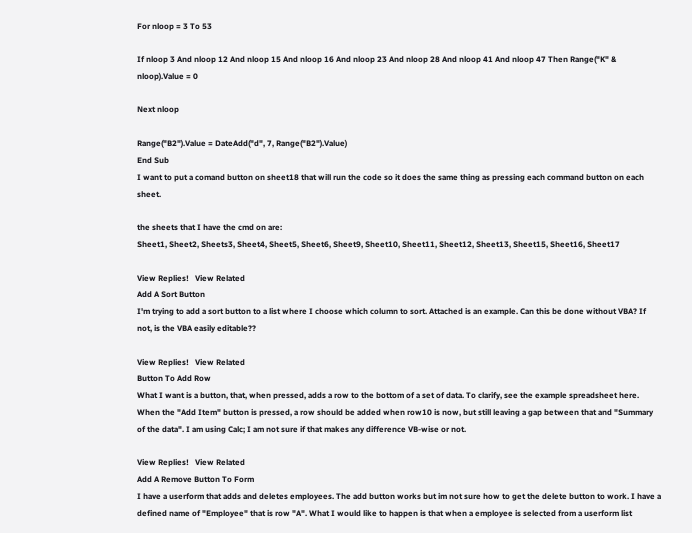For nloop = 3 To 53

If nloop 3 And nloop 12 And nloop 15 And nloop 16 And nloop 23 And nloop 28 And nloop 41 And nloop 47 Then Range("K" & nloop).Value = 0

Next nloop

Range("B2").Value = DateAdd("d", 7, Range("B2").Value)
End Sub
I want to put a comand button on sheet18 that will run the code so it does the same thing as pressing each command button on each sheet.

the sheets that I have the cmd on are:
Sheet1, Sheet2, Sheets3, Sheet4, Sheet5, Sheet6, Sheet9, Sheet10, Sheet11, Sheet12, Sheet13, Sheet15, Sheet16, Sheet17

View Replies!   View Related
Add A Sort Button
I'm trying to add a sort button to a list where I choose which column to sort. Attached is an example. Can this be done without VBA? If not, is the VBA easily editable??

View Replies!   View Related
Button To Add Row
What I want is a button, that, when pressed, adds a row to the bottom of a set of data. To clarify, see the example spreadsheet here. When the "Add Item" button is pressed, a row should be added when row10 is now, but still leaving a gap between that and "Summary of the data". I am using Calc; I am not sure if that makes any difference VB-wise or not.

View Replies!   View Related
Add A Remove Button To Form
I have a userform that adds and deletes employees. The add button works but im not sure how to get the delete button to work. I have a defined name of "Employee" that is row "A". What I would like to happen is that when a employee is selected from a userform list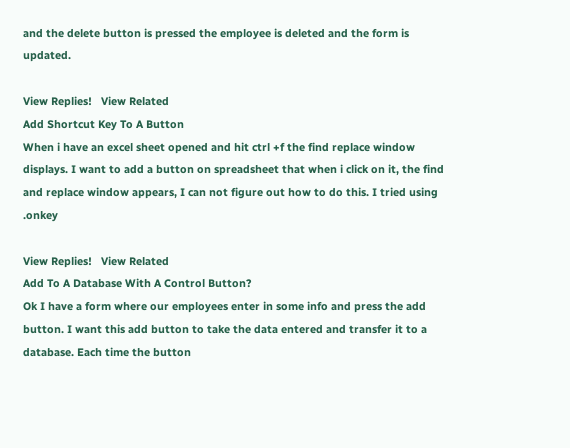and the delete button is pressed the employee is deleted and the form is updated.

View Replies!   View Related
Add Shortcut Key To A Button
When i have an excel sheet opened and hit ctrl +f the find replace window displays. I want to add a button on spreadsheet that when i click on it, the find and replace window appears, I can not figure out how to do this. I tried using .onkey

View Replies!   View Related
Add To A Database With A Control Button?
Ok I have a form where our employees enter in some info and press the add button. I want this add button to take the data entered and transfer it to a database. Each time the button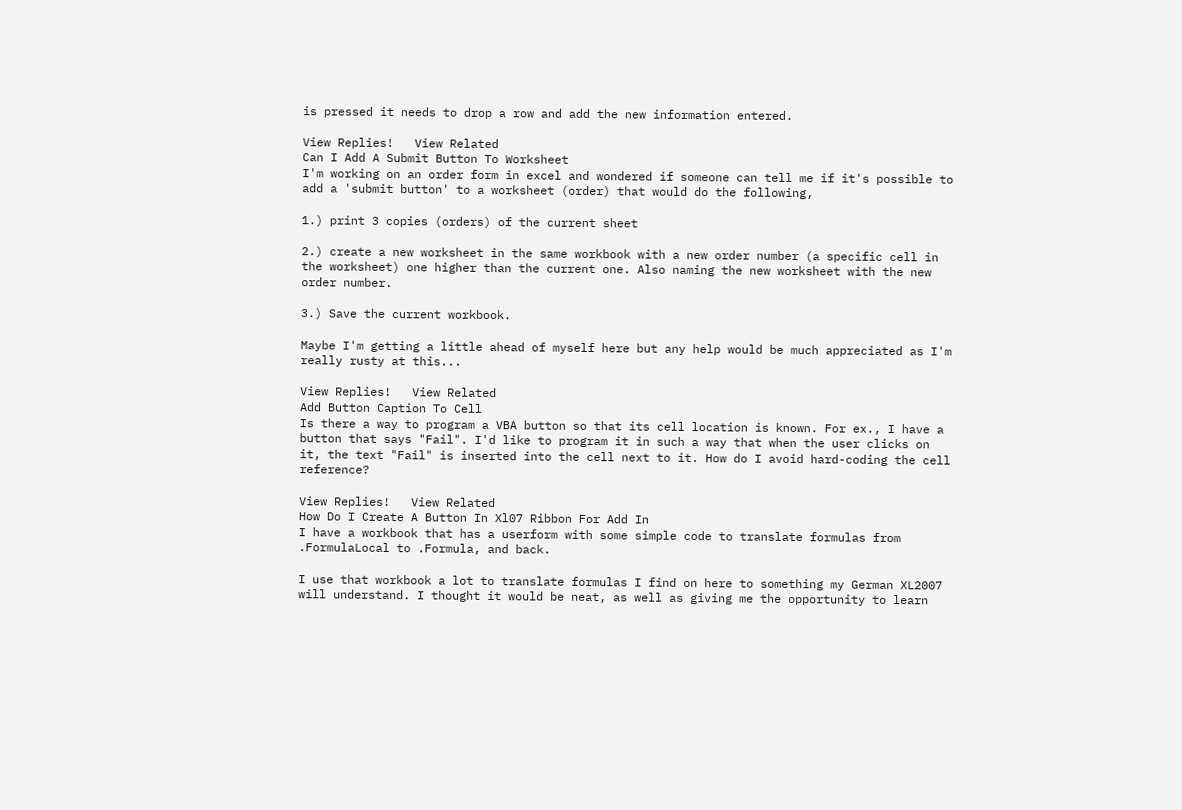is pressed it needs to drop a row and add the new information entered.

View Replies!   View Related
Can I Add A Submit Button To Worksheet
I'm working on an order form in excel and wondered if someone can tell me if it's possible to add a 'submit button' to a worksheet (order) that would do the following,

1.) print 3 copies (orders) of the current sheet

2.) create a new worksheet in the same workbook with a new order number (a specific cell in the worksheet) one higher than the current one. Also naming the new worksheet with the new order number.

3.) Save the current workbook.

Maybe I'm getting a little ahead of myself here but any help would be much appreciated as I'm really rusty at this...

View Replies!   View Related
Add Button Caption To Cell
Is there a way to program a VBA button so that its cell location is known. For ex., I have a button that says "Fail". I'd like to program it in such a way that when the user clicks on it, the text "Fail" is inserted into the cell next to it. How do I avoid hard-coding the cell reference?

View Replies!   View Related
How Do I Create A Button In Xl07 Ribbon For Add In
I have a workbook that has a userform with some simple code to translate formulas from .FormulaLocal to .Formula, and back.

I use that workbook a lot to translate formulas I find on here to something my German XL2007 will understand. I thought it would be neat, as well as giving me the opportunity to learn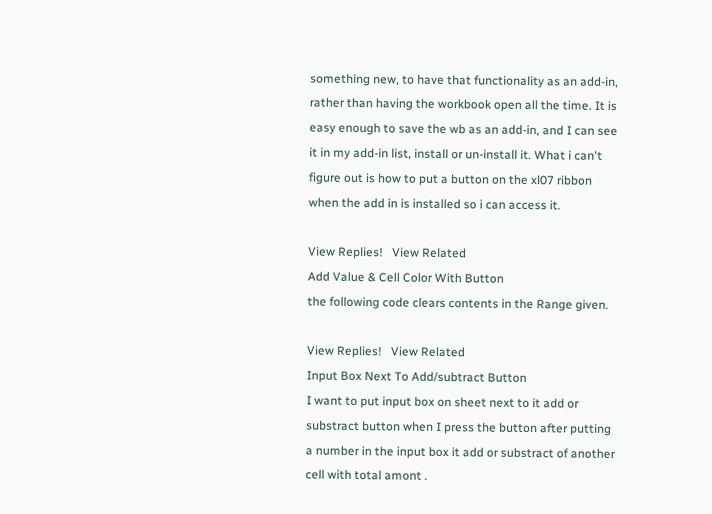something new, to have that functionality as an add-in, rather than having the workbook open all the time. It is easy enough to save the wb as an add-in, and I can see it in my add-in list, install or un-install it. What i can't figure out is how to put a button on the xl07 ribbon when the add in is installed so i can access it.

View Replies!   View Related
Add Value & Cell Color With Button
the following code clears contents in the Range given.

View Replies!   View Related
Input Box Next To Add/subtract Button
I want to put input box on sheet next to it add or substract button when I press the button after putting a number in the input box it add or substract of another cell with total amont .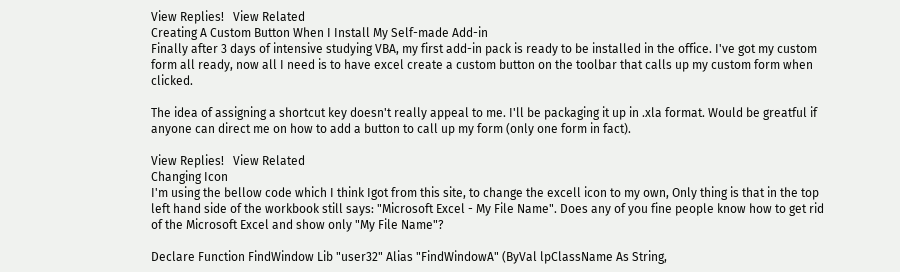View Replies!   View Related
Creating A Custom Button When I Install My Self-made Add-in
Finally after 3 days of intensive studying VBA, my first add-in pack is ready to be installed in the office. I've got my custom form all ready, now all I need is to have excel create a custom button on the toolbar that calls up my custom form when clicked.

The idea of assigning a shortcut key doesn't really appeal to me. I'll be packaging it up in .xla format. Would be greatful if anyone can direct me on how to add a button to call up my form (only one form in fact).

View Replies!   View Related
Changing Icon
I'm using the bellow code which I think Igot from this site, to change the excell icon to my own, Only thing is that in the top left hand side of the workbook still says: "Microsoft Excel - My File Name". Does any of you fine people know how to get rid of the Microsoft Excel and show only "My File Name"?

Declare Function FindWindow Lib "user32" Alias "FindWindowA" (ByVal lpClassName As String,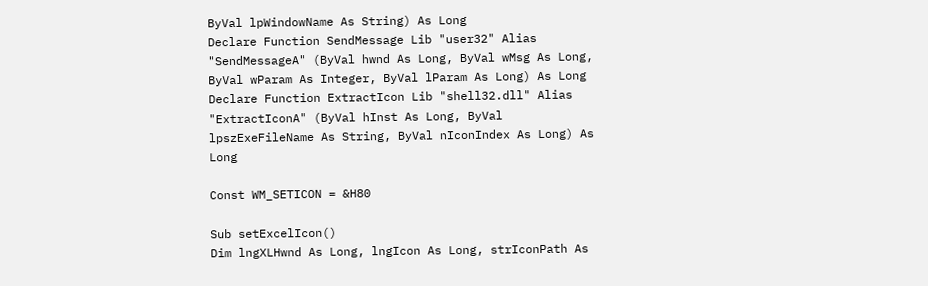ByVal lpWindowName As String) As Long
Declare Function SendMessage Lib "user32" Alias "SendMessageA" (ByVal hwnd As Long, ByVal wMsg As Long, ByVal wParam As Integer, ByVal lParam As Long) As Long
Declare Function ExtractIcon Lib "shell32.dll" Alias "ExtractIconA" (ByVal hInst As Long, ByVal lpszExeFileName As String, ByVal nIconIndex As Long) As Long

Const WM_SETICON = &H80

Sub setExcelIcon()
Dim lngXLHwnd As Long, lngIcon As Long, strIconPath As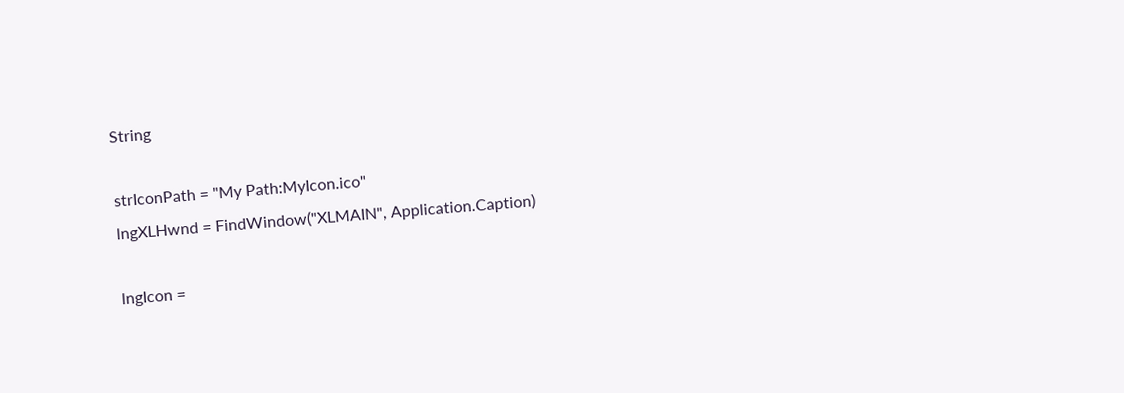String

strIconPath = "My Path:MyIcon.ico"
lngXLHwnd = FindWindow("XLMAIN", Application.Caption)

lngIcon =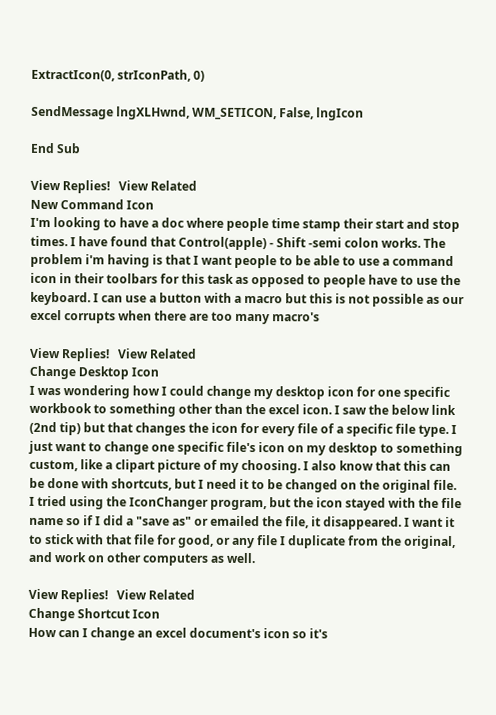ExtractIcon(0, strIconPath, 0)

SendMessage lngXLHwnd, WM_SETICON, False, lngIcon

End Sub

View Replies!   View Related
New Command Icon
I'm looking to have a doc where people time stamp their start and stop times. I have found that Control(apple) - Shift -semi colon works. The problem i'm having is that I want people to be able to use a command icon in their toolbars for this task as opposed to people have to use the keyboard. I can use a button with a macro but this is not possible as our excel corrupts when there are too many macro's

View Replies!   View Related
Change Desktop Icon
I was wondering how I could change my desktop icon for one specific workbook to something other than the excel icon. I saw the below link (2nd tip) but that changes the icon for every file of a specific file type. I just want to change one specific file's icon on my desktop to something custom, like a clipart picture of my choosing. I also know that this can be done with shortcuts, but I need it to be changed on the original file. I tried using the IconChanger program, but the icon stayed with the file name so if I did a "save as" or emailed the file, it disappeared. I want it to stick with that file for good, or any file I duplicate from the original, and work on other computers as well.

View Replies!   View Related
Change Shortcut Icon
How can I change an excel document's icon so it's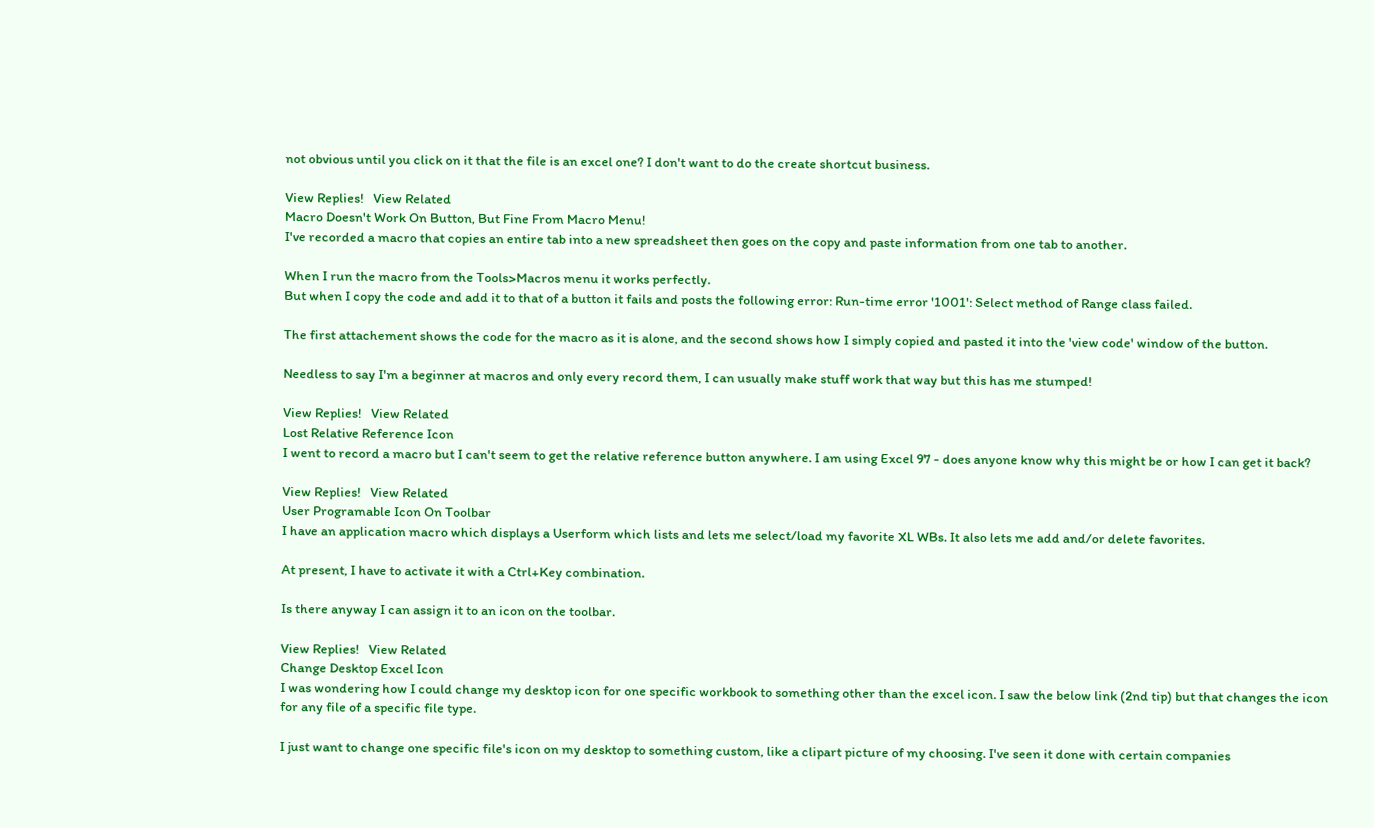not obvious until you click on it that the file is an excel one? I don't want to do the create shortcut business.

View Replies!   View Related
Macro Doesn't Work On Button, But Fine From Macro Menu!
I've recorded a macro that copies an entire tab into a new spreadsheet then goes on the copy and paste information from one tab to another.

When I run the macro from the Tools>Macros menu it works perfectly.
But when I copy the code and add it to that of a button it fails and posts the following error: Run-time error '1001': Select method of Range class failed.

The first attachement shows the code for the macro as it is alone, and the second shows how I simply copied and pasted it into the 'view code' window of the button.

Needless to say I'm a beginner at macros and only every record them, I can usually make stuff work that way but this has me stumped!

View Replies!   View Related
Lost Relative Reference Icon
I went to record a macro but I can't seem to get the relative reference button anywhere. I am using Excel 97 - does anyone know why this might be or how I can get it back?

View Replies!   View Related
User Programable Icon On Toolbar
I have an application macro which displays a Userform which lists and lets me select/load my favorite XL WBs. It also lets me add and/or delete favorites.

At present, I have to activate it with a Ctrl+Key combination.

Is there anyway I can assign it to an icon on the toolbar.

View Replies!   View Related
Change Desktop Excel Icon
I was wondering how I could change my desktop icon for one specific workbook to something other than the excel icon. I saw the below link (2nd tip) but that changes the icon for any file of a specific file type.

I just want to change one specific file's icon on my desktop to something custom, like a clipart picture of my choosing. I've seen it done with certain companies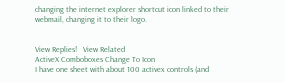changing the internet explorer shortcut icon linked to their webmail, changing it to their logo.


View Replies!   View Related
ActiveX Comboboxes Change To Icon
I have one sheet with about 100 activex controls (and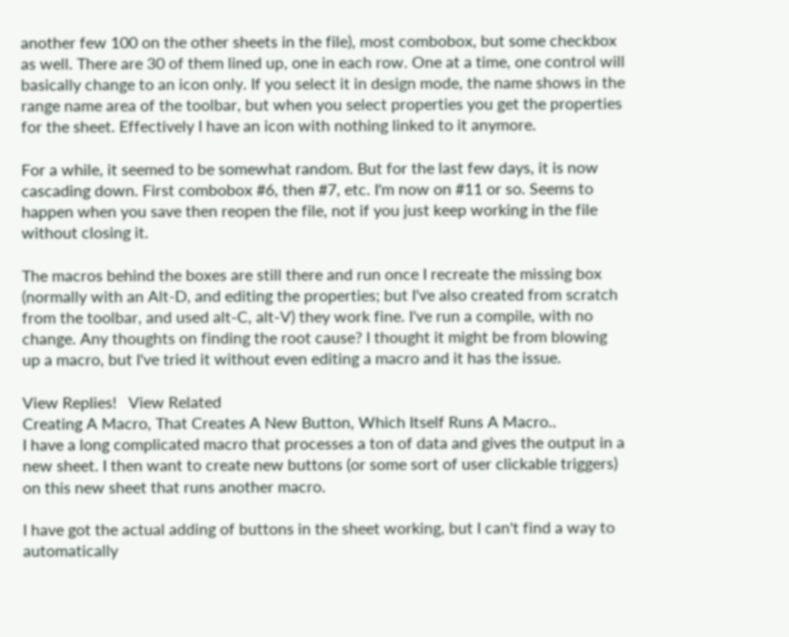another few 100 on the other sheets in the file), most combobox, but some checkbox as well. There are 30 of them lined up, one in each row. One at a time, one control will basically change to an icon only. If you select it in design mode, the name shows in the range name area of the toolbar, but when you select properties you get the properties for the sheet. Effectively I have an icon with nothing linked to it anymore.

For a while, it seemed to be somewhat random. But for the last few days, it is now cascading down. First combobox #6, then #7, etc. I'm now on #11 or so. Seems to happen when you save then reopen the file, not if you just keep working in the file without closing it.

The macros behind the boxes are still there and run once I recreate the missing box (normally with an Alt-D, and editing the properties; but I've also created from scratch from the toolbar, and used alt-C, alt-V) they work fine. I've run a compile, with no change. Any thoughts on finding the root cause? I thought it might be from blowing up a macro, but I've tried it without even editing a macro and it has the issue.

View Replies!   View Related
Creating A Macro, That Creates A New Button, Which Itself Runs A Macro..
I have a long complicated macro that processes a ton of data and gives the output in a new sheet. I then want to create new buttons (or some sort of user clickable triggers) on this new sheet that runs another macro.

I have got the actual adding of buttons in the sheet working, but I can't find a way to automatically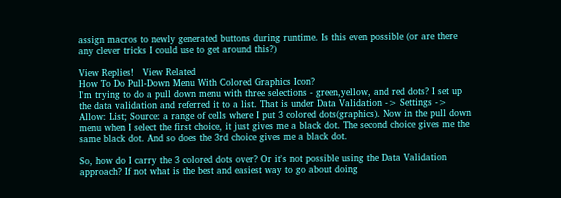assign macros to newly generated buttons during runtime. Is this even possible (or are there any clever tricks I could use to get around this?)

View Replies!   View Related
How To Do Pull-Down Menu With Colored Graphics Icon?
I'm trying to do a pull down menu with three selections - green,yellow, and red dots? I set up the data validation and referred it to a list. That is under Data Validation -> Settings -> Allow: List; Source: a range of cells where I put 3 colored dots(graphics). Now in the pull down menu when I select the first choice, it just gives me a black dot. The second choice gives me the same black dot. And so does the 3rd choice gives me a black dot.

So, how do I carry the 3 colored dots over? Or it's not possible using the Data Validation approach? If not what is the best and easiest way to go about doing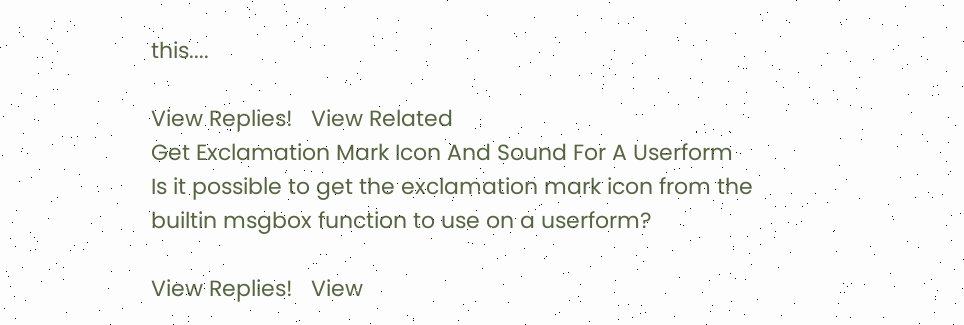this....

View Replies!   View Related
Get Exclamation Mark Icon And Sound For A Userform
Is it possible to get the exclamation mark icon from the builtin msgbox function to use on a userform?

View Replies!   View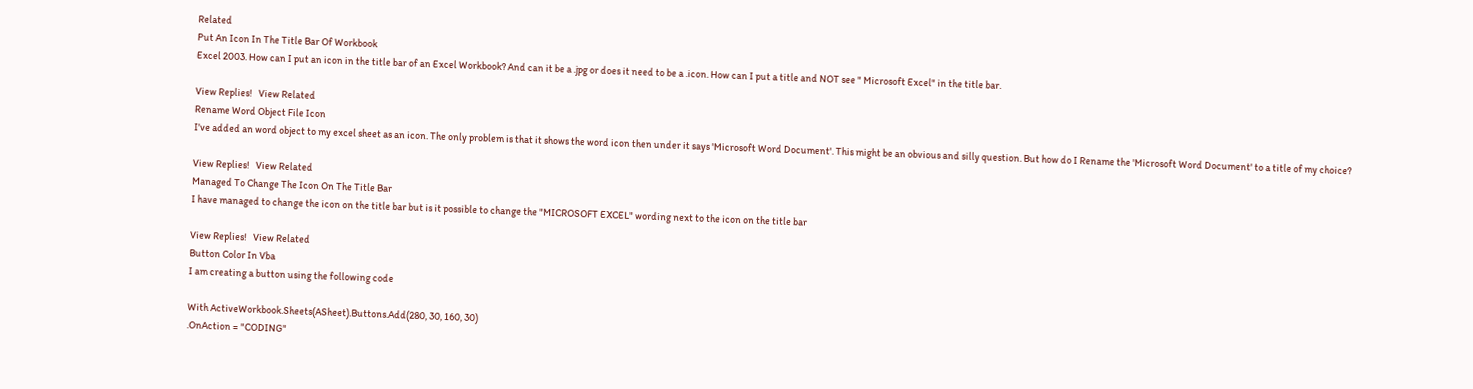Related
Put An Icon In The Title Bar Of Workbook
Excel 2003. How can I put an icon in the title bar of an Excel Workbook? And can it be a .jpg or does it need to be a .icon. How can I put a title and NOT see " Microsoft Excel" in the title bar.

View Replies!   View Related
Rename Word Object File Icon
I've added an word object to my excel sheet as an icon. The only problem is that it shows the word icon then under it says 'Microsoft Word Document'. This might be an obvious and silly question. But how do I Rename the 'Microsoft Word Document' to a title of my choice?

View Replies!   View Related
Managed To Change The Icon On The Title Bar
I have managed to change the icon on the title bar but is it possible to change the "MICROSOFT EXCEL" wording next to the icon on the title bar

View Replies!   View Related
Button Color In Vba
I am creating a button using the following code

With ActiveWorkbook.Sheets(ASheet).Buttons.Add(280, 30, 160, 30)
.OnAction = "CODING"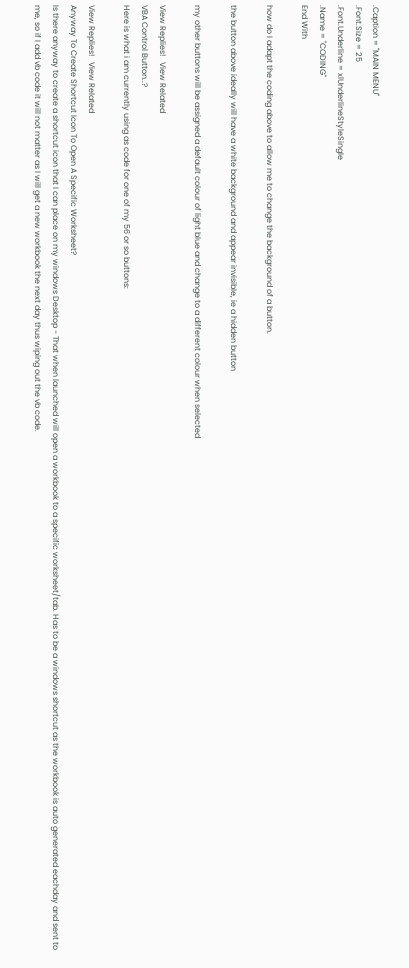.Caption = "MAIN MENU"
.Font.Size = 25
.Font.Underline = xlUnderlineStyleSingle
.Name = "CODING"
End With

how do I adapt the coding above to allow me to change the background of a button.

the button above ideally will have a white background and appear invisible, ie a hidden button

my other buttons will be assigned a default colour of light blue and change to a different colour when selected

View Replies!   View Related
VBA Control Button..?
Here is what i am currently using as code for one of my 56 or so buttons:

View Replies!   View Related
Anyway To Create Shortcut Icon To Open A Specific Worksheet?
Is there anyway to create a shortcut icon that I can place on my windows Desktop - That when launched will open a workbook to a specific worksheet/tab. Has to be a windows shortcut as the workbook is auto generated eachday and sent to me, so if I add vb code it will not matter as I will get a new workbook the next day thus wiping out the vb code.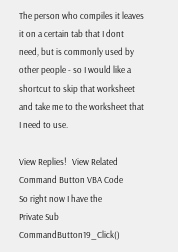The person who compiles it leaves it on a certain tab that I dont need, but is commonly used by other people - so I would like a shortcut to skip that worksheet and take me to the worksheet that I need to use.

View Replies!   View Related
Command Button VBA Code
So right now I have the
Private Sub CommandButton19_Click()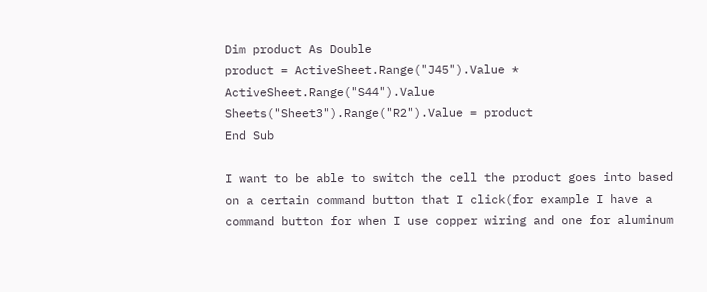Dim product As Double
product = ActiveSheet.Range("J45").Value * ActiveSheet.Range("S44").Value
Sheets("Sheet3").Range("R2").Value = product
End Sub

I want to be able to switch the cell the product goes into based on a certain command button that I click(for example I have a command button for when I use copper wiring and one for aluminum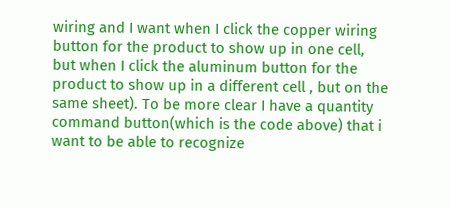wiring and I want when I click the copper wiring button for the product to show up in one cell, but when I click the aluminum button for the product to show up in a different cell , but on the same sheet). To be more clear I have a quantity command button(which is the code above) that i want to be able to recognize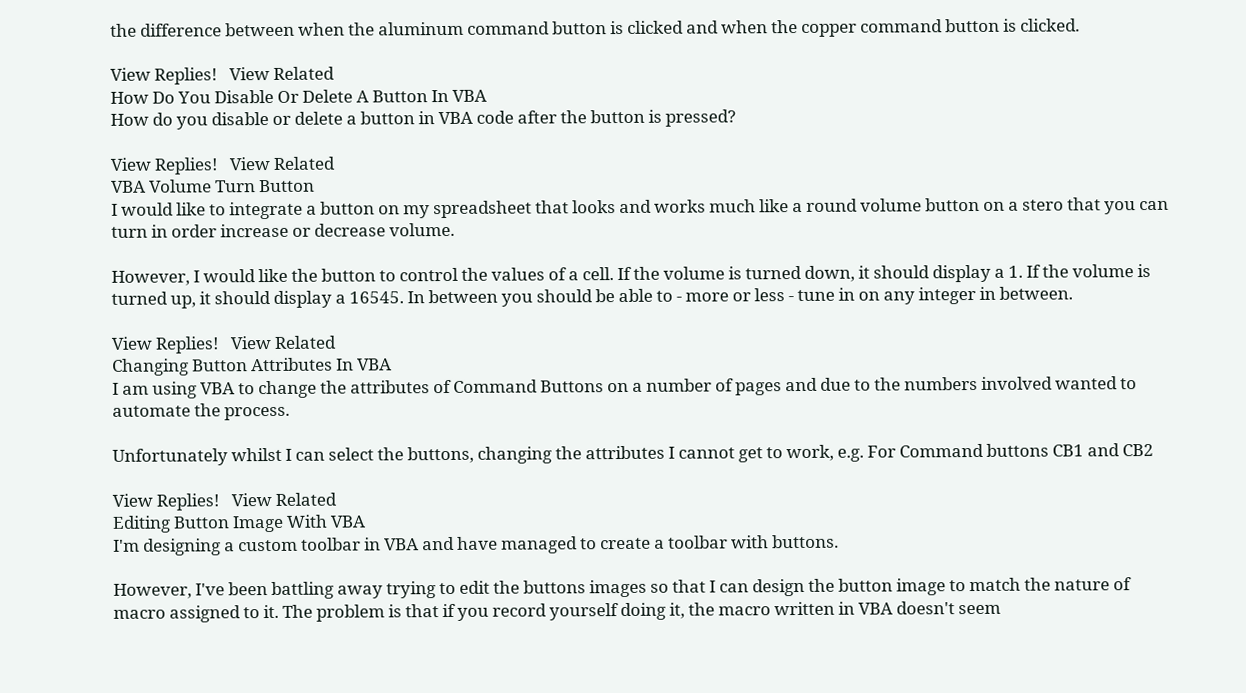the difference between when the aluminum command button is clicked and when the copper command button is clicked.

View Replies!   View Related
How Do You Disable Or Delete A Button In VBA
How do you disable or delete a button in VBA code after the button is pressed?

View Replies!   View Related
VBA Volume Turn Button
I would like to integrate a button on my spreadsheet that looks and works much like a round volume button on a stero that you can turn in order increase or decrease volume.

However, I would like the button to control the values of a cell. If the volume is turned down, it should display a 1. If the volume is turned up, it should display a 16545. In between you should be able to - more or less - tune in on any integer in between.

View Replies!   View Related
Changing Button Attributes In VBA
I am using VBA to change the attributes of Command Buttons on a number of pages and due to the numbers involved wanted to automate the process.

Unfortunately whilst I can select the buttons, changing the attributes I cannot get to work, e.g. For Command buttons CB1 and CB2

View Replies!   View Related
Editing Button Image With VBA
I'm designing a custom toolbar in VBA and have managed to create a toolbar with buttons.

However, I've been battling away trying to edit the buttons images so that I can design the button image to match the nature of macro assigned to it. The problem is that if you record yourself doing it, the macro written in VBA doesn't seem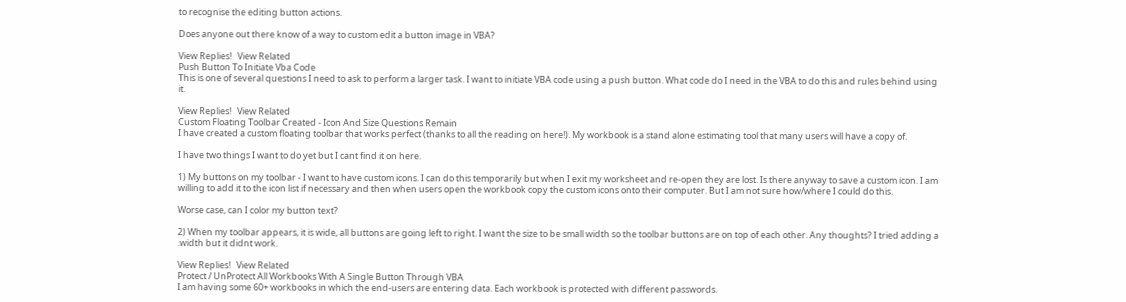to recognise the editing button actions.

Does anyone out there know of a way to custom edit a button image in VBA?

View Replies!   View Related
Push Button To Initiate Vba Code
This is one of several questions I need to ask to perform a larger task. I want to initiate VBA code using a push button. What code do I need in the VBA to do this and rules behind using it.

View Replies!   View Related
Custom Floating Toolbar Created - Icon And Size Questions Remain
I have created a custom floating toolbar that works perfect (thanks to all the reading on here!). My workbook is a stand alone estimating tool that many users will have a copy of.

I have two things I want to do yet but I cant find it on here.

1) My buttons on my toolbar - I want to have custom icons. I can do this temporarily but when I exit my worksheet and re-open they are lost. Is there anyway to save a custom icon. I am willing to add it to the icon list if necessary and then when users open the workbook copy the custom icons onto their computer. But I am not sure how/where I could do this.

Worse case, can I color my button text?

2) When my toolbar appears, it is wide, all buttons are going left to right. I want the size to be small width so the toolbar buttons are on top of each other. Any thoughts? I tried adding a .width but it didnt work.

View Replies!   View Related
Protect / UnProtect All Workbooks With A Single Button Through VBA
I am having some 60+ workbooks in which the end-users are entering data. Each workbook is protected with different passwords.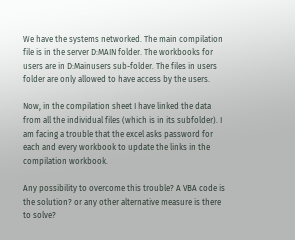We have the systems networked. The main compilation file is in the server D:MAIN folder. The workbooks for users are in D:Mainusers sub-folder. The files in users folder are only allowed to have access by the users.

Now, in the compilation sheet I have linked the data from all the individual files (which is in its subfolder). I am facing a trouble that the excel asks password for each and every workbook to update the links in the compilation workbook.

Any possibility to overcome this trouble? A VBA code is the solution? or any other alternative measure is there to solve?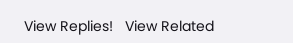View Replies!   View Related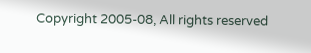Copyright 2005-08, All rights reserved